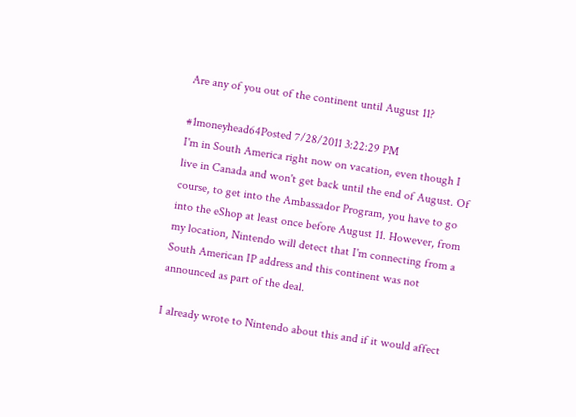Are any of you out of the continent until August 11?

#1moneyhead64Posted 7/28/2011 3:22:29 PM
I'm in South America right now on vacation, even though I live in Canada and won't get back until the end of August. Of course, to get into the Ambassador Program, you have to go into the eShop at least once before August 11. However, from my location, Nintendo will detect that I'm connecting from a South American IP address and this continent was not announced as part of the deal.

I already wrote to Nintendo about this and if it would affect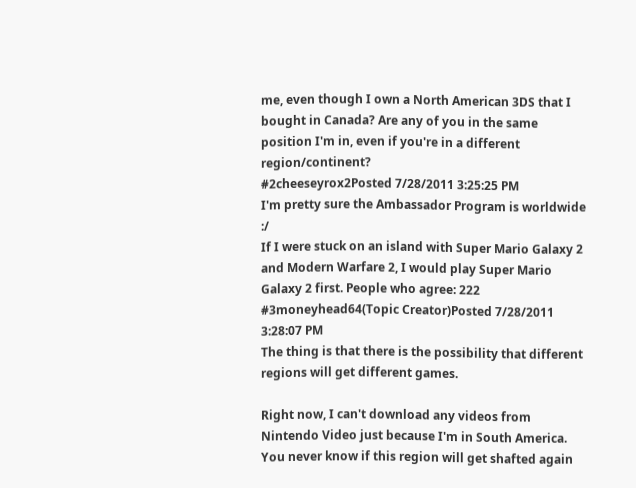me, even though I own a North American 3DS that I bought in Canada? Are any of you in the same position I'm in, even if you're in a different region/continent?
#2cheeseyrox2Posted 7/28/2011 3:25:25 PM
I'm pretty sure the Ambassador Program is worldwide :/
If I were stuck on an island with Super Mario Galaxy 2 and Modern Warfare 2, I would play Super Mario Galaxy 2 first. People who agree: 222
#3moneyhead64(Topic Creator)Posted 7/28/2011 3:28:07 PM
The thing is that there is the possibility that different regions will get different games.

Right now, I can't download any videos from Nintendo Video just because I'm in South America. You never know if this region will get shafted again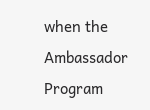when the Ambassador Program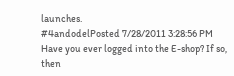launches.
#4andodelPosted 7/28/2011 3:28:56 PM
Have you ever logged into the E-shop? If so, then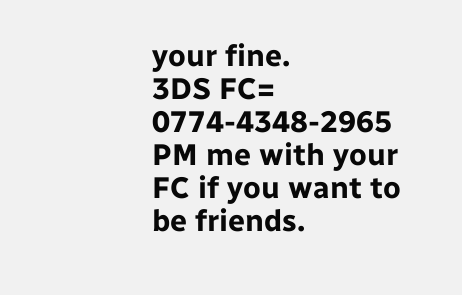your fine.
3DS FC= 0774-4348-2965 PM me with your FC if you want to be friends.